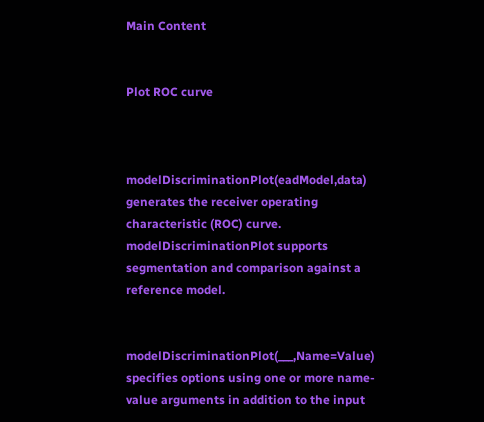Main Content


Plot ROC curve



modelDiscriminationPlot(eadModel,data) generates the receiver operating characteristic (ROC) curve. modelDiscriminationPlot supports segmentation and comparison against a reference model.


modelDiscriminationPlot(___,Name=Value) specifies options using one or more name-value arguments in addition to the input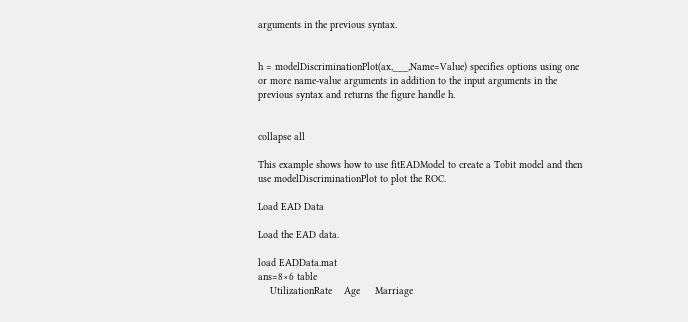arguments in the previous syntax.


h = modelDiscriminationPlot(ax,___,Name=Value) specifies options using one or more name-value arguments in addition to the input arguments in the previous syntax and returns the figure handle h.


collapse all

This example shows how to use fitEADModel to create a Tobit model and then use modelDiscriminationPlot to plot the ROC.

Load EAD Data

Load the EAD data.

load EADData.mat
ans=8×6 table
    UtilizationRate    Age     Marriage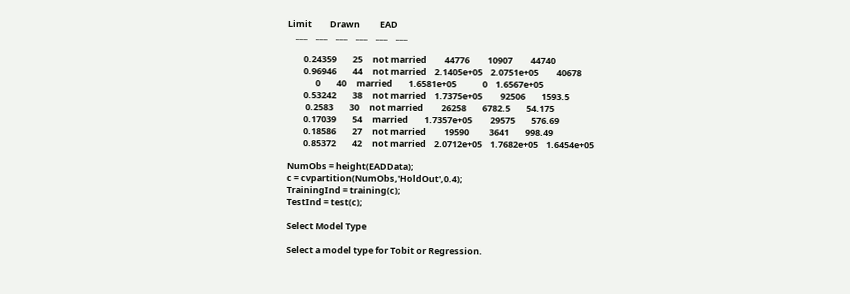Limit         Drawn          EAD
    ___    ___    ___    ___    ___    ___

        0.24359        25     not married         44776         10907         44740
        0.96946        44     not married    2.1405e+05    2.0751e+05         40678
              0        40     married        1.6581e+05             0    1.6567e+05
        0.53242        38     not married    1.7375e+05         92506        1593.5
         0.2583        30     not married         26258        6782.5        54.175
        0.17039        54     married        1.7357e+05         29575        576.69
        0.18586        27     not married         19590          3641        998.49
        0.85372        42     not married    2.0712e+05    1.7682e+05    1.6454e+05

NumObs = height(EADData);
c = cvpartition(NumObs,'HoldOut',0.4);
TrainingInd = training(c);
TestInd = test(c);

Select Model Type

Select a model type for Tobit or Regression.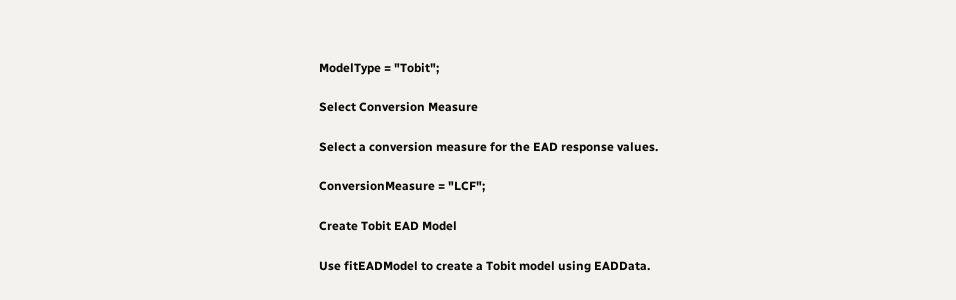ModelType = "Tobit";

Select Conversion Measure

Select a conversion measure for the EAD response values.

ConversionMeasure = "LCF";

Create Tobit EAD Model

Use fitEADModel to create a Tobit model using EADData.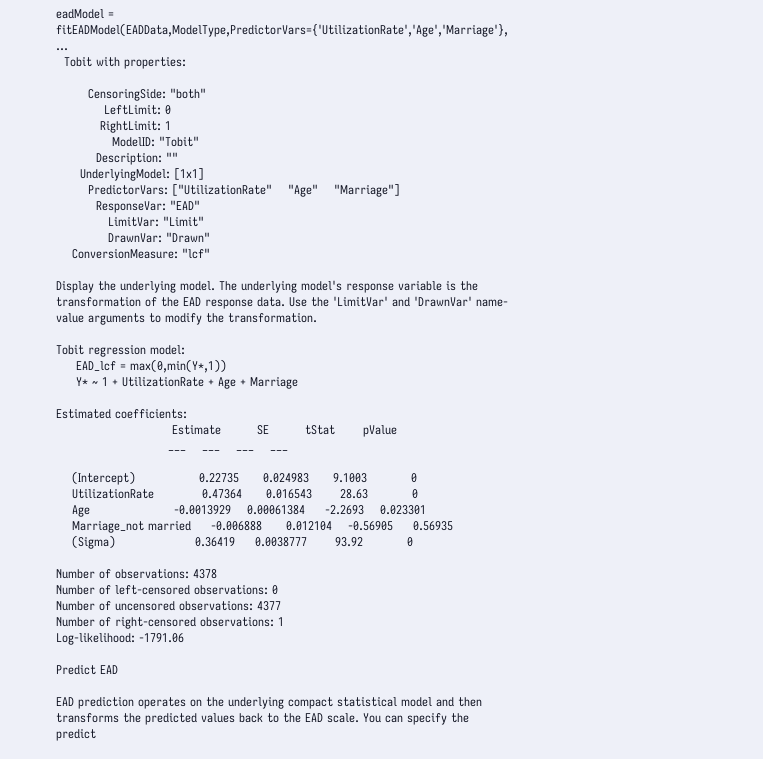eadModel = fitEADModel(EADData,ModelType,PredictorVars={'UtilizationRate','Age','Marriage'}, ...
  Tobit with properties:

        CensoringSide: "both"
            LeftLimit: 0
           RightLimit: 1
              ModelID: "Tobit"
          Description: ""
      UnderlyingModel: [1x1]
        PredictorVars: ["UtilizationRate"    "Age"    "Marriage"]
          ResponseVar: "EAD"
             LimitVar: "Limit"
             DrawnVar: "Drawn"
    ConversionMeasure: "lcf"

Display the underlying model. The underlying model's response variable is the transformation of the EAD response data. Use the 'LimitVar' and 'DrawnVar' name-value arguments to modify the transformation.

Tobit regression model:
     EAD_lcf = max(0,min(Y*,1))
     Y* ~ 1 + UtilizationRate + Age + Marriage

Estimated coefficients:
                             Estimate         SE         tStat       pValue
                            ___    ___    ___    ___

    (Intercept)                0.22735      0.024983      9.1003           0
    UtilizationRate            0.47364      0.016543       28.63           0
    Age                     -0.0013929    0.00061384     -2.2693    0.023301
    Marriage_not married     -0.006888      0.012104    -0.56905     0.56935
    (Sigma)                    0.36419     0.0038777       93.92           0

Number of observations: 4378
Number of left-censored observations: 0
Number of uncensored observations: 4377
Number of right-censored observations: 1
Log-likelihood: -1791.06

Predict EAD

EAD prediction operates on the underlying compact statistical model and then transforms the predicted values back to the EAD scale. You can specify the predict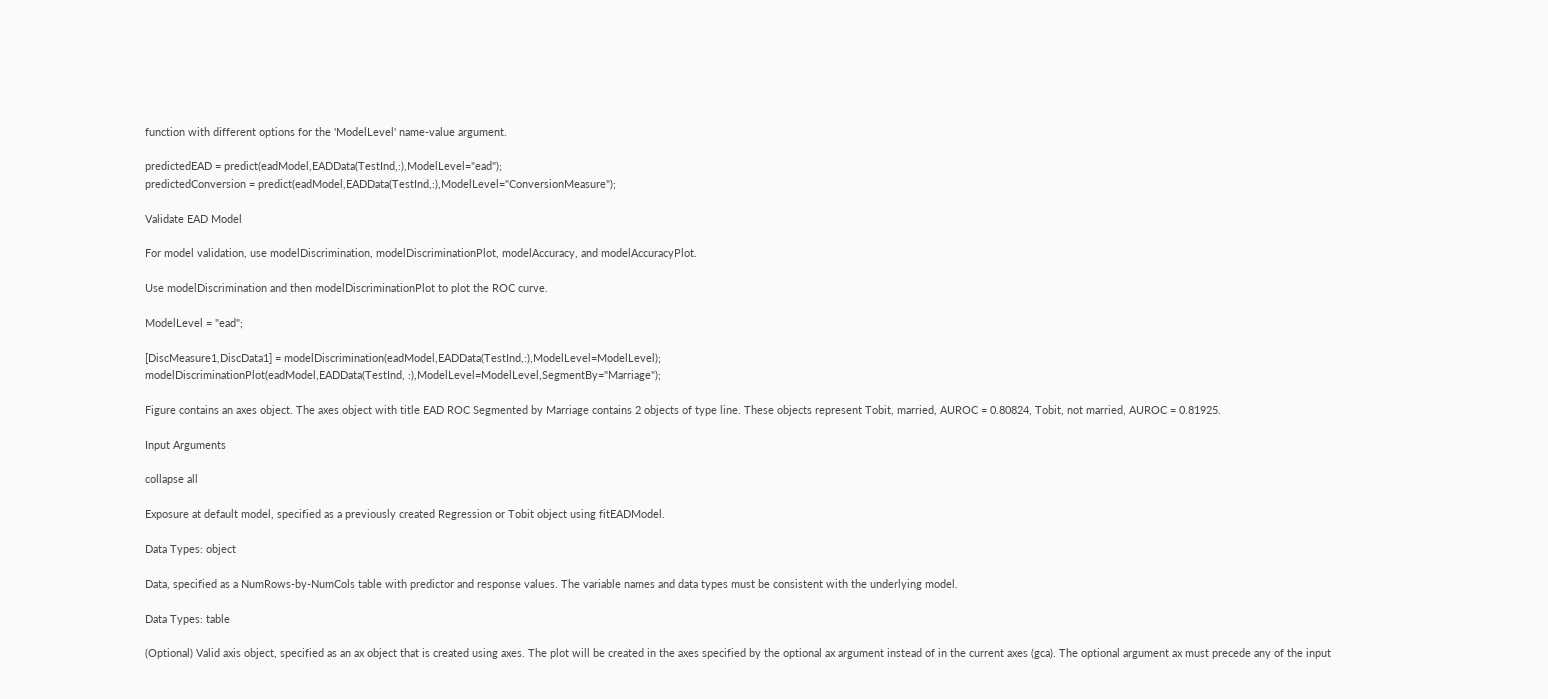function with different options for the 'ModelLevel' name-value argument.

predictedEAD = predict(eadModel,EADData(TestInd,:),ModelLevel="ead");
predictedConversion = predict(eadModel,EADData(TestInd,:),ModelLevel="ConversionMeasure");

Validate EAD Model

For model validation, use modelDiscrimination, modelDiscriminationPlot, modelAccuracy, and modelAccuracyPlot.

Use modelDiscrimination and then modelDiscriminationPlot to plot the ROC curve.

ModelLevel = "ead";

[DiscMeasure1,DiscData1] = modelDiscrimination(eadModel,EADData(TestInd,:),ModelLevel=ModelLevel);
modelDiscriminationPlot(eadModel,EADData(TestInd, :),ModelLevel=ModelLevel,SegmentBy="Marriage");

Figure contains an axes object. The axes object with title EAD ROC Segmented by Marriage contains 2 objects of type line. These objects represent Tobit, married, AUROC = 0.80824, Tobit, not married, AUROC = 0.81925.

Input Arguments

collapse all

Exposure at default model, specified as a previously created Regression or Tobit object using fitEADModel.

Data Types: object

Data, specified as a NumRows-by-NumCols table with predictor and response values. The variable names and data types must be consistent with the underlying model.

Data Types: table

(Optional) Valid axis object, specified as an ax object that is created using axes. The plot will be created in the axes specified by the optional ax argument instead of in the current axes (gca). The optional argument ax must precede any of the input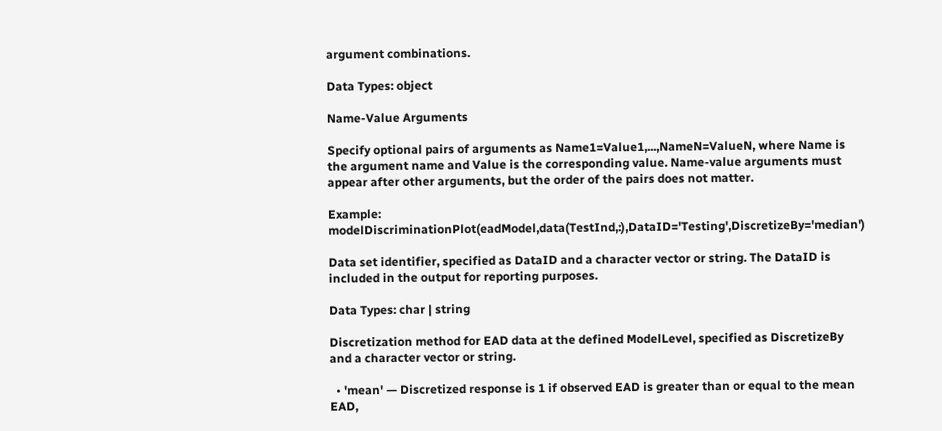argument combinations.

Data Types: object

Name-Value Arguments

Specify optional pairs of arguments as Name1=Value1,...,NameN=ValueN, where Name is the argument name and Value is the corresponding value. Name-value arguments must appear after other arguments, but the order of the pairs does not matter.

Example: modelDiscriminationPlot(eadModel,data(TestInd,:),DataID='Testing',DiscretizeBy='median')

Data set identifier, specified as DataID and a character vector or string. The DataID is included in the output for reporting purposes.

Data Types: char | string

Discretization method for EAD data at the defined ModelLevel, specified as DiscretizeBy and a character vector or string.

  • 'mean' — Discretized response is 1 if observed EAD is greater than or equal to the mean EAD,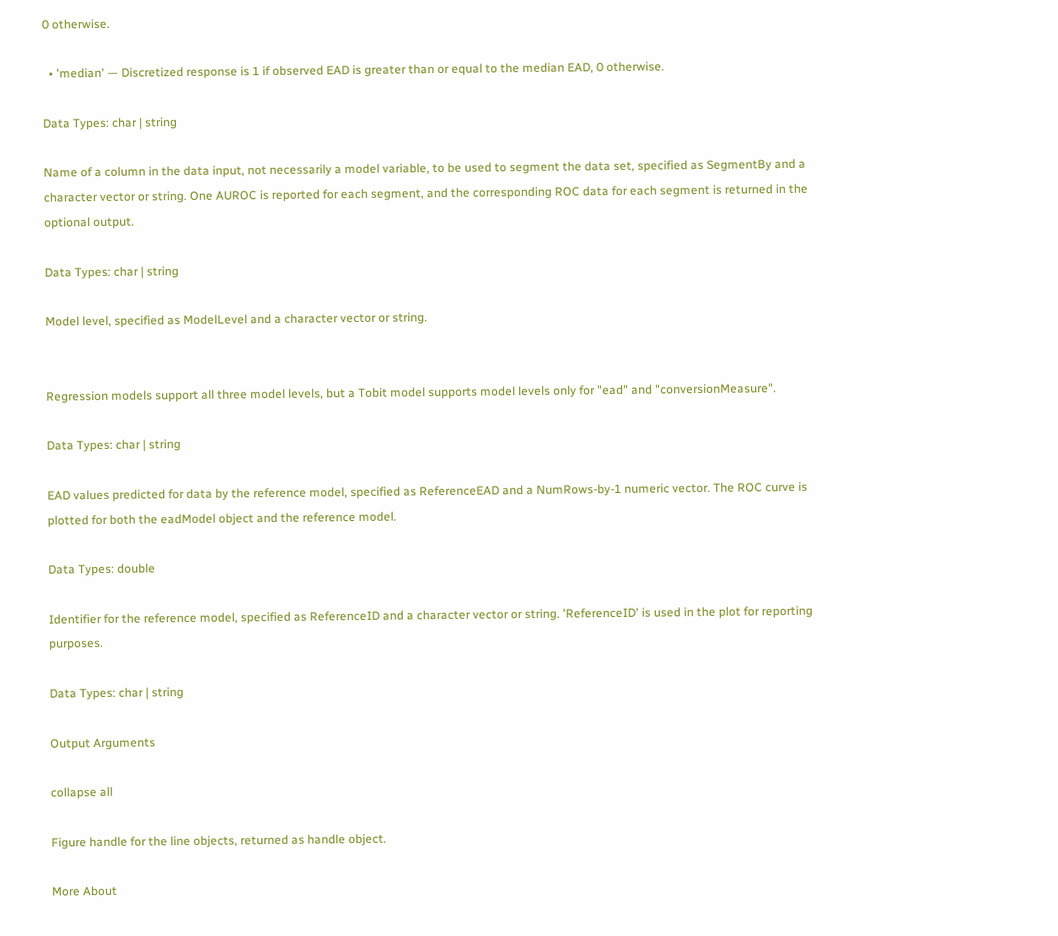0 otherwise.

  • 'median' — Discretized response is 1 if observed EAD is greater than or equal to the median EAD, 0 otherwise.

Data Types: char | string

Name of a column in the data input, not necessarily a model variable, to be used to segment the data set, specified as SegmentBy and a character vector or string. One AUROC is reported for each segment, and the corresponding ROC data for each segment is returned in the optional output.

Data Types: char | string

Model level, specified as ModelLevel and a character vector or string.


Regression models support all three model levels, but a Tobit model supports model levels only for "ead" and "conversionMeasure".

Data Types: char | string

EAD values predicted for data by the reference model, specified as ReferenceEAD and a NumRows-by-1 numeric vector. The ROC curve is plotted for both the eadModel object and the reference model.

Data Types: double

Identifier for the reference model, specified as ReferenceID and a character vector or string. 'ReferenceID' is used in the plot for reporting purposes.

Data Types: char | string

Output Arguments

collapse all

Figure handle for the line objects, returned as handle object.

More About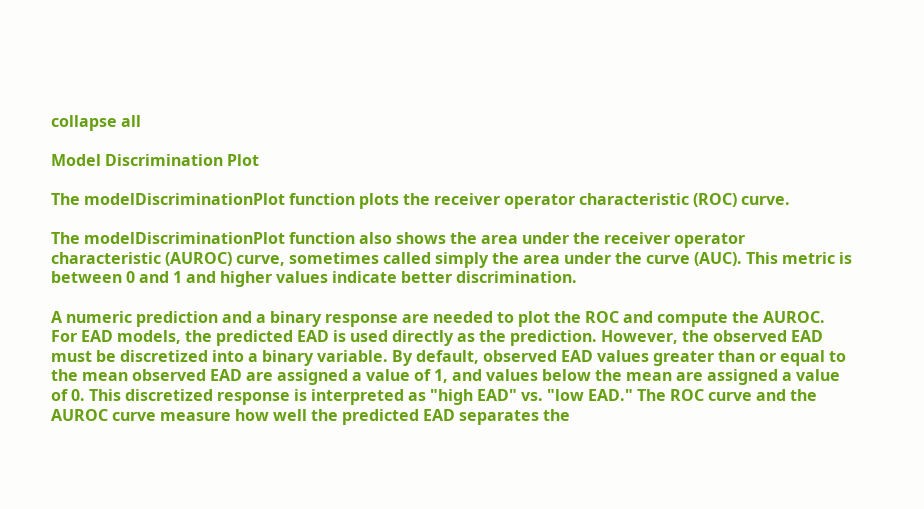collapse all

Model Discrimination Plot

The modelDiscriminationPlot function plots the receiver operator characteristic (ROC) curve.

The modelDiscriminationPlot function also shows the area under the receiver operator characteristic (AUROC) curve, sometimes called simply the area under the curve (AUC). This metric is between 0 and 1 and higher values indicate better discrimination.

A numeric prediction and a binary response are needed to plot the ROC and compute the AUROC. For EAD models, the predicted EAD is used directly as the prediction. However, the observed EAD must be discretized into a binary variable. By default, observed EAD values greater than or equal to the mean observed EAD are assigned a value of 1, and values below the mean are assigned a value of 0. This discretized response is interpreted as "high EAD" vs. "low EAD." The ROC curve and the AUROC curve measure how well the predicted EAD separates the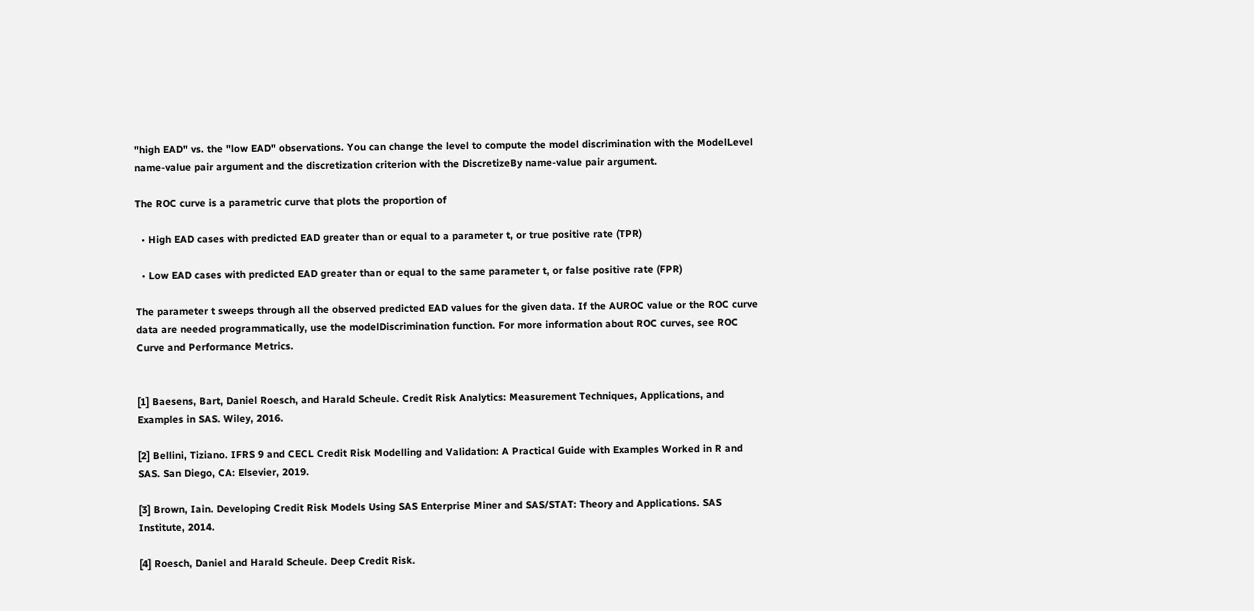"high EAD" vs. the "low EAD" observations. You can change the level to compute the model discrimination with the ModelLevel name-value pair argument and the discretization criterion with the DiscretizeBy name-value pair argument.

The ROC curve is a parametric curve that plots the proportion of

  • High EAD cases with predicted EAD greater than or equal to a parameter t, or true positive rate (TPR)

  • Low EAD cases with predicted EAD greater than or equal to the same parameter t, or false positive rate (FPR)

The parameter t sweeps through all the observed predicted EAD values for the given data. If the AUROC value or the ROC curve data are needed programmatically, use the modelDiscrimination function. For more information about ROC curves, see ROC Curve and Performance Metrics.


[1] Baesens, Bart, Daniel Roesch, and Harald Scheule. Credit Risk Analytics: Measurement Techniques, Applications, and Examples in SAS. Wiley, 2016.

[2] Bellini, Tiziano. IFRS 9 and CECL Credit Risk Modelling and Validation: A Practical Guide with Examples Worked in R and SAS. San Diego, CA: Elsevier, 2019.

[3] Brown, Iain. Developing Credit Risk Models Using SAS Enterprise Miner and SAS/STAT: Theory and Applications. SAS Institute, 2014.

[4] Roesch, Daniel and Harald Scheule. Deep Credit Risk.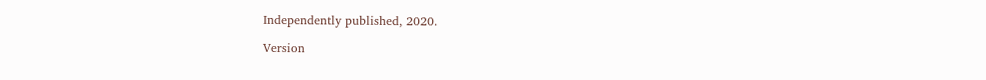Independently published, 2020.

Version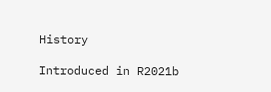History

Introduced in R2021b